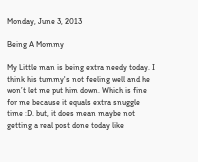Monday, June 3, 2013

Being A Mommy

My Little man is being extra needy today. I think his tummy's not feeling well and he won’t let me put him down. Which is fine for me because it equals extra snuggle time :D. but, it does mean maybe not getting a real post done today like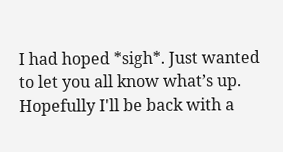I had hoped *sigh*. Just wanted to let you all know what’s up. Hopefully I'll be back with a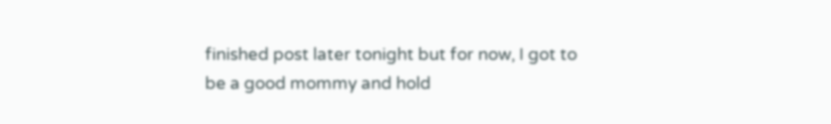finished post later tonight but for now, I got to be a good mommy and hold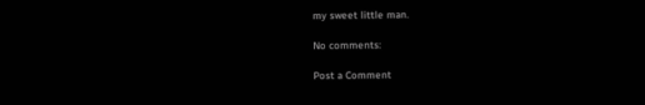my sweet little man.

No comments:

Post a Comment